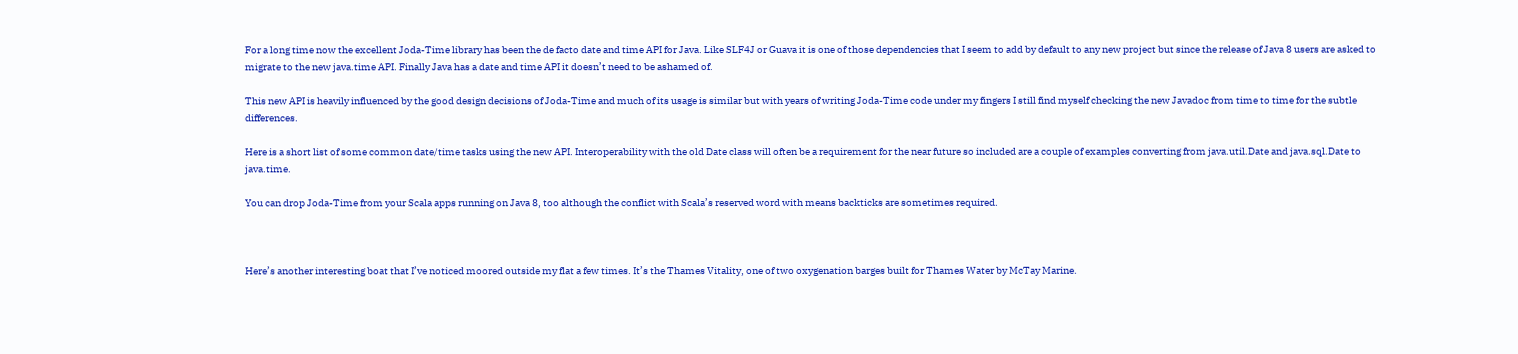For a long time now the excellent Joda-Time library has been the de facto date and time API for Java. Like SLF4J or Guava it is one of those dependencies that I seem to add by default to any new project but since the release of Java 8 users are asked to migrate to the new java.time API. Finally Java has a date and time API it doesn’t need to be ashamed of.

This new API is heavily influenced by the good design decisions of Joda-Time and much of its usage is similar but with years of writing Joda-Time code under my fingers I still find myself checking the new Javadoc from time to time for the subtle differences.

Here is a short list of some common date/time tasks using the new API. Interoperability with the old Date class will often be a requirement for the near future so included are a couple of examples converting from java.util.Date and java.sql.Date to java.time.

You can drop Joda-Time from your Scala apps running on Java 8, too although the conflict with Scala’s reserved word with means backticks are sometimes required.



Here’s another interesting boat that I’ve noticed moored outside my flat a few times. It’s the Thames Vitality, one of two oxygenation barges built for Thames Water by McTay Marine.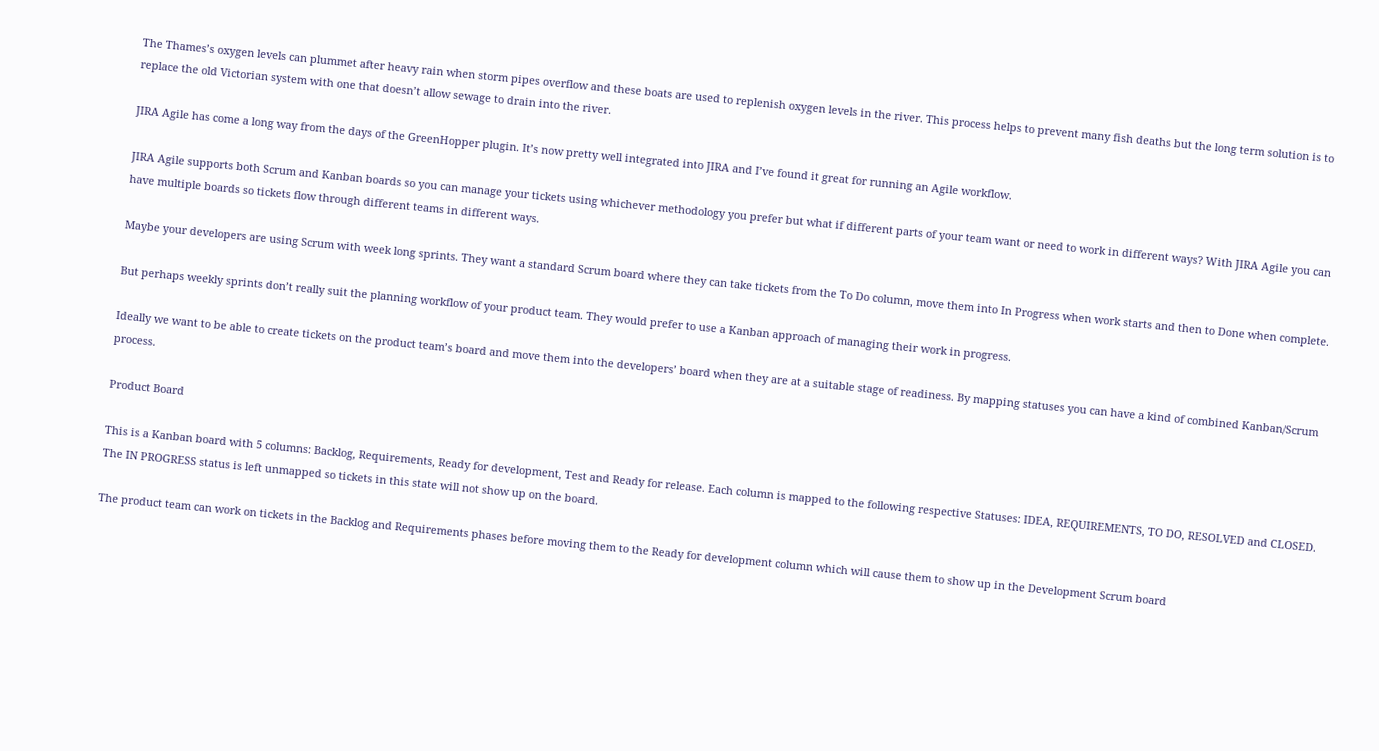The Thames’s oxygen levels can plummet after heavy rain when storm pipes overflow and these boats are used to replenish oxygen levels in the river. This process helps to prevent many fish deaths but the long term solution is to replace the old Victorian system with one that doesn’t allow sewage to drain into the river.

JIRA Agile has come a long way from the days of the GreenHopper plugin. It’s now pretty well integrated into JIRA and I’ve found it great for running an Agile workflow.

JIRA Agile supports both Scrum and Kanban boards so you can manage your tickets using whichever methodology you prefer but what if different parts of your team want or need to work in different ways? With JIRA Agile you can have multiple boards so tickets flow through different teams in different ways.

Maybe your developers are using Scrum with week long sprints. They want a standard Scrum board where they can take tickets from the To Do column, move them into In Progress when work starts and then to Done when complete.

But perhaps weekly sprints don’t really suit the planning workflow of your product team. They would prefer to use a Kanban approach of managing their work in progress.

Ideally we want to be able to create tickets on the product team’s board and move them into the developers’ board when they are at a suitable stage of readiness. By mapping statuses you can have a kind of combined Kanban/Scrum process.

Product Board

This is a Kanban board with 5 columns: Backlog, Requirements, Ready for development, Test and Ready for release. Each column is mapped to the following respective Statuses: IDEA, REQUIREMENTS, TO DO, RESOLVED and CLOSED. The IN PROGRESS status is left unmapped so tickets in this state will not show up on the board.

The product team can work on tickets in the Backlog and Requirements phases before moving them to the Ready for development column which will cause them to show up in the Development Scrum board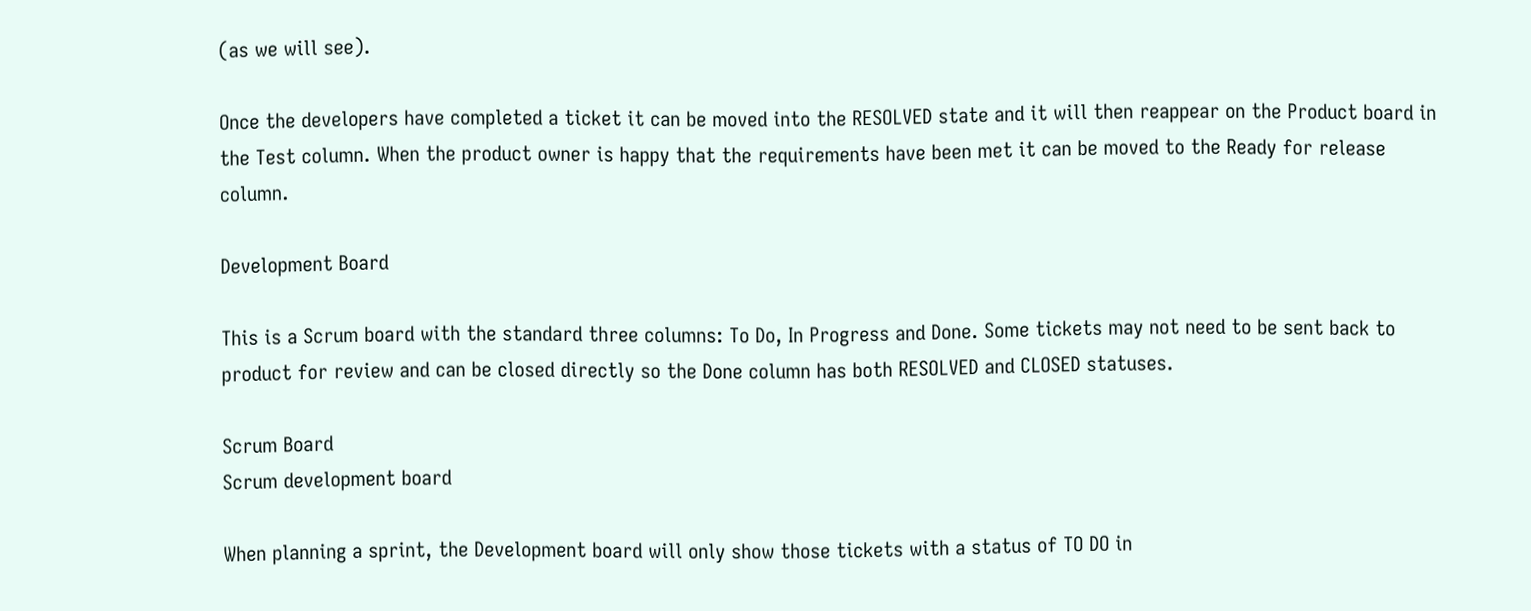(as we will see).

Once the developers have completed a ticket it can be moved into the RESOLVED state and it will then reappear on the Product board in the Test column. When the product owner is happy that the requirements have been met it can be moved to the Ready for release column.

Development Board

This is a Scrum board with the standard three columns: To Do, In Progress and Done. Some tickets may not need to be sent back to product for review and can be closed directly so the Done column has both RESOLVED and CLOSED statuses.

Scrum Board
Scrum development board

When planning a sprint, the Development board will only show those tickets with a status of TO DO in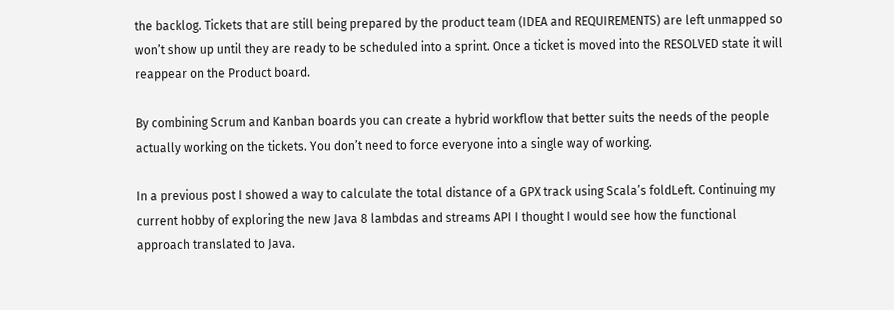the backlog. Tickets that are still being prepared by the product team (IDEA and REQUIREMENTS) are left unmapped so won’t show up until they are ready to be scheduled into a sprint. Once a ticket is moved into the RESOLVED state it will reappear on the Product board.

By combining Scrum and Kanban boards you can create a hybrid workflow that better suits the needs of the people actually working on the tickets. You don’t need to force everyone into a single way of working.

In a previous post I showed a way to calculate the total distance of a GPX track using Scala’s foldLeft. Continuing my current hobby of exploring the new Java 8 lambdas and streams API I thought I would see how the functional approach translated to Java.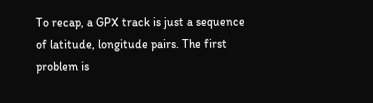To recap, a GPX track is just a sequence of latitude, longitude pairs. The first problem is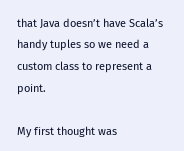that Java doesn’t have Scala’s handy tuples so we need a custom class to represent a point.

My first thought was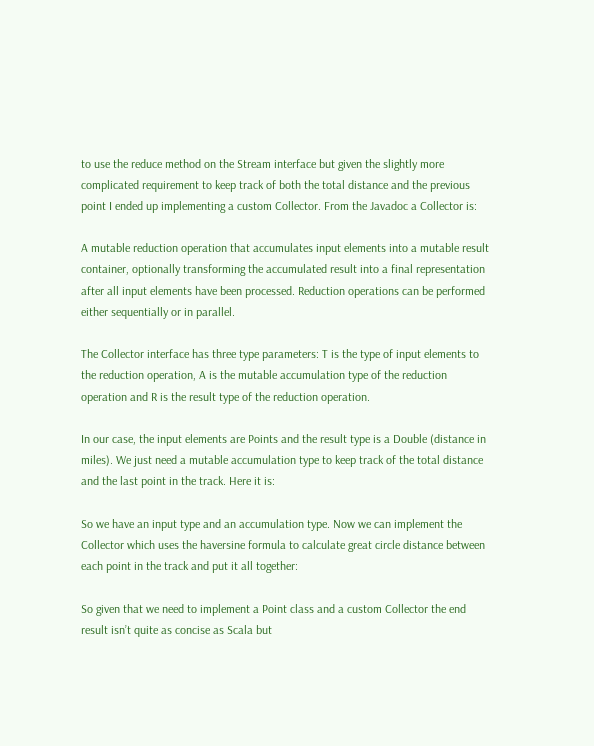to use the reduce method on the Stream interface but given the slightly more complicated requirement to keep track of both the total distance and the previous point I ended up implementing a custom Collector. From the Javadoc a Collector is:

A mutable reduction operation that accumulates input elements into a mutable result container, optionally transforming the accumulated result into a final representation after all input elements have been processed. Reduction operations can be performed either sequentially or in parallel.

The Collector interface has three type parameters: T is the type of input elements to the reduction operation, A is the mutable accumulation type of the reduction operation and R is the result type of the reduction operation.

In our case, the input elements are Points and the result type is a Double (distance in miles). We just need a mutable accumulation type to keep track of the total distance and the last point in the track. Here it is:

So we have an input type and an accumulation type. Now we can implement the Collector which uses the haversine formula to calculate great circle distance between each point in the track and put it all together:

So given that we need to implement a Point class and a custom Collector the end result isn’t quite as concise as Scala but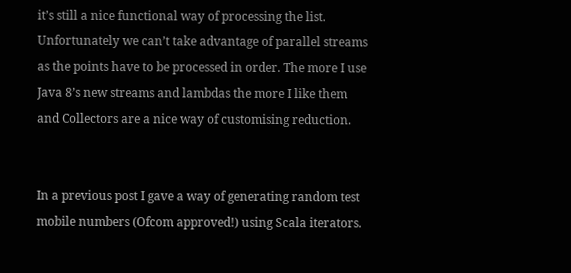it’s still a nice functional way of processing the list. Unfortunately we can’t take advantage of parallel streams as the points have to be processed in order. The more I use Java 8’s new streams and lambdas the more I like them and Collectors are a nice way of customising reduction.


In a previous post I gave a way of generating random test mobile numbers (Ofcom approved!) using Scala iterators.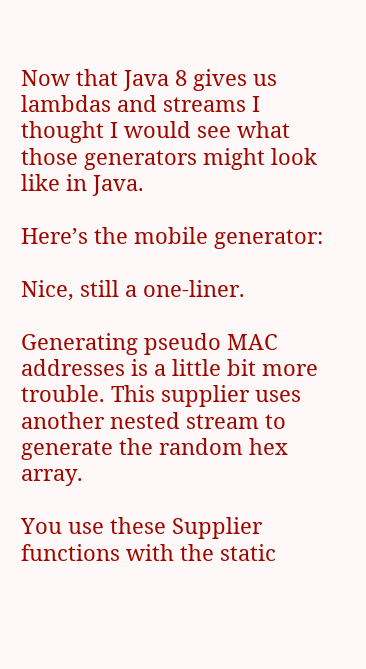Now that Java 8 gives us lambdas and streams I thought I would see what those generators might look like in Java.

Here’s the mobile generator:

Nice, still a one-liner.

Generating pseudo MAC addresses is a little bit more trouble. This supplier uses another nested stream to generate the random hex array.

You use these Supplier functions with the static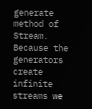generate method of Stream. Because the generators create infinite streams we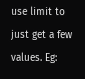use limit to just get a few values. Eg: